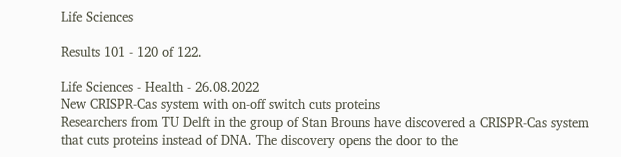Life Sciences

Results 101 - 120 of 122.

Life Sciences - Health - 26.08.2022
New CRISPR-Cas system with on-off switch cuts proteins
Researchers from TU Delft in the group of Stan Brouns have discovered a CRISPR-Cas system that cuts proteins instead of DNA. The discovery opens the door to the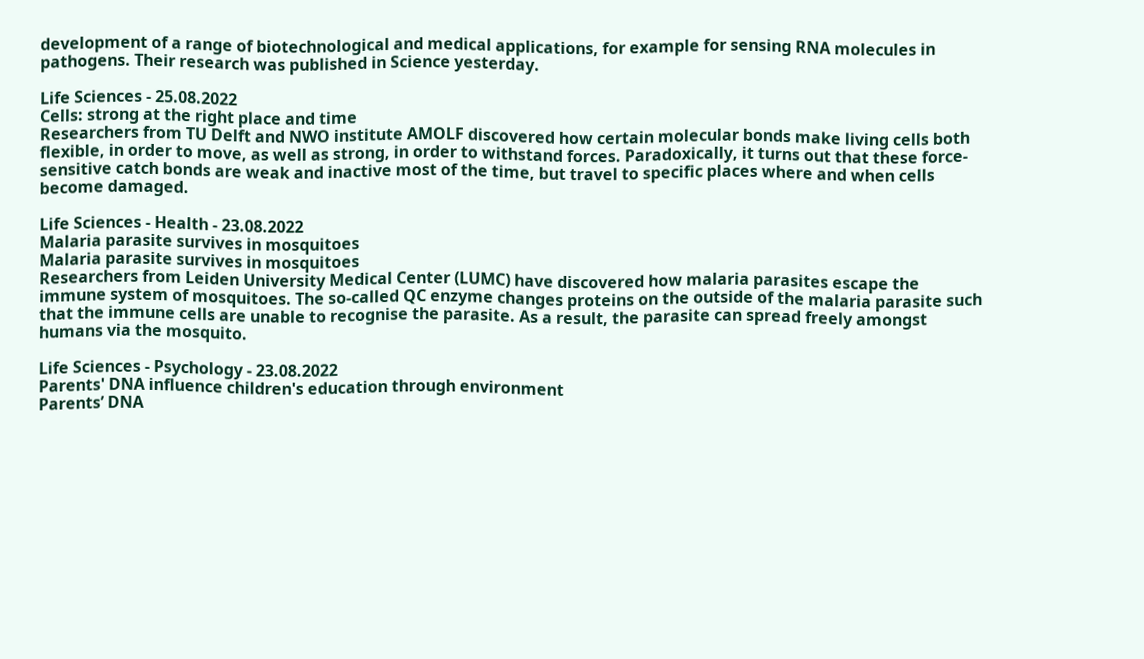development of a range of biotechnological and medical applications, for example for sensing RNA molecules in pathogens. Their research was published in Science yesterday.

Life Sciences - 25.08.2022
Cells: strong at the right place and time
Researchers from TU Delft and NWO institute AMOLF discovered how certain molecular bonds make living cells both flexible, in order to move, as well as strong, in order to withstand forces. Paradoxically, it turns out that these force-sensitive catch bonds are weak and inactive most of the time, but travel to specific places where and when cells become damaged.

Life Sciences - Health - 23.08.2022
Malaria parasite survives in mosquitoes
Malaria parasite survives in mosquitoes
Researchers from Leiden University Medical Center (LUMC) have discovered how malaria parasites escape the immune system of mosquitoes. The so-called QC enzyme changes proteins on the outside of the malaria parasite such that the immune cells are unable to recognise the parasite. As a result, the parasite can spread freely amongst humans via the mosquito.

Life Sciences - Psychology - 23.08.2022
Parents' DNA influence children's education through environment
Parents’ DNA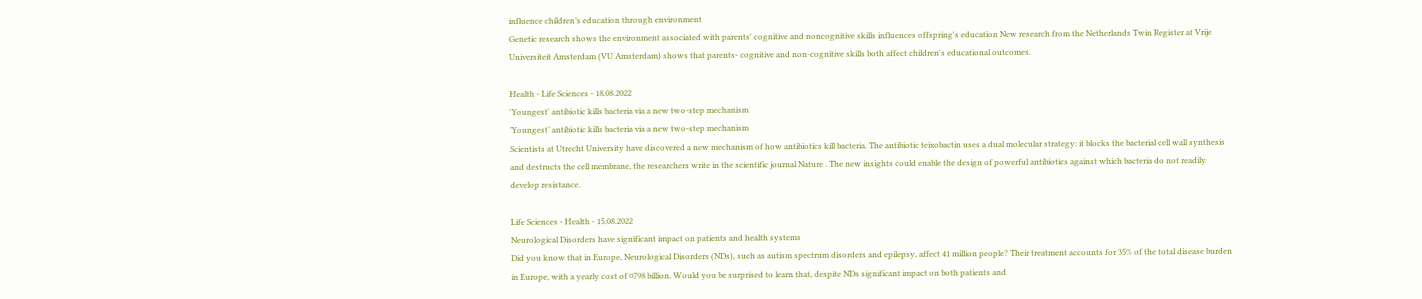influence children’s education through environment
Genetic research shows the environment associated with parents' cognitive and noncognitive skills influences offspring's education New research from the Netherlands Twin Register at Vrije Universiteit Amsterdam (VU Amsterdam) shows that parents- cognitive and non-cognitive skills both affect children's educational outcomes.

Health - Life Sciences - 18.08.2022
'Youngest' antibiotic kills bacteria via a new two-step mechanism
’Youngest’ antibiotic kills bacteria via a new two-step mechanism
Scientists at Utrecht University have discovered a new mechanism of how antibiotics kill bacteria. The antibiotic teixobactin uses a dual molecular strategy: it blocks the bacterial cell wall synthesis and destructs the cell membrane, the researchers write in the scientific journal Nature . The new insights could enable the design of powerful antibiotics against which bacteria do not readily develop resistance.

Life Sciences - Health - 15.08.2022
Neurological Disorders have significant impact on patients and health systems
Did you know that in Europe, Neurological Disorders (NDs), such as autism spectrum disorders and epilepsy, affect 41 million people? Their treatment accounts for 35% of the total disease burden in Europe, with a yearly cost of ¤798 billion. Would you be surprised to learn that, despite NDs significant impact on both patients and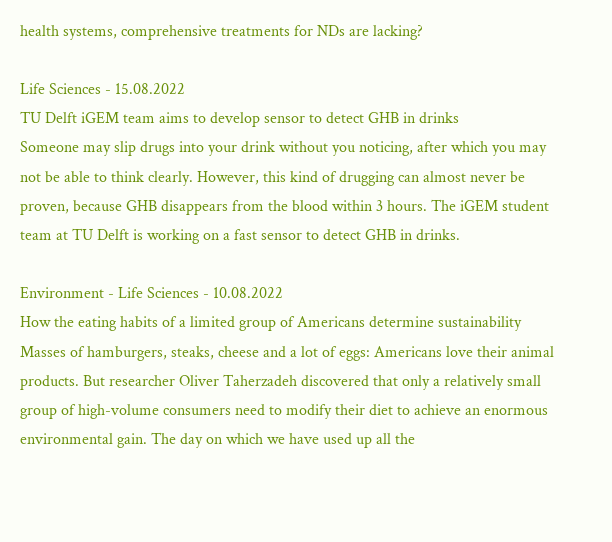health systems, comprehensive treatments for NDs are lacking?

Life Sciences - 15.08.2022
TU Delft iGEM team aims to develop sensor to detect GHB in drinks
Someone may slip drugs into your drink without you noticing, after which you may not be able to think clearly. However, this kind of drugging can almost never be proven, because GHB disappears from the blood within 3 hours. The iGEM student team at TU Delft is working on a fast sensor to detect GHB in drinks.

Environment - Life Sciences - 10.08.2022
How the eating habits of a limited group of Americans determine sustainability
Masses of hamburgers, steaks, cheese and a lot of eggs: Americans love their animal products. But researcher Oliver Taherzadeh discovered that only a relatively small group of high-volume consumers need to modify their diet to achieve an enormous environmental gain. The day on which we have used up all the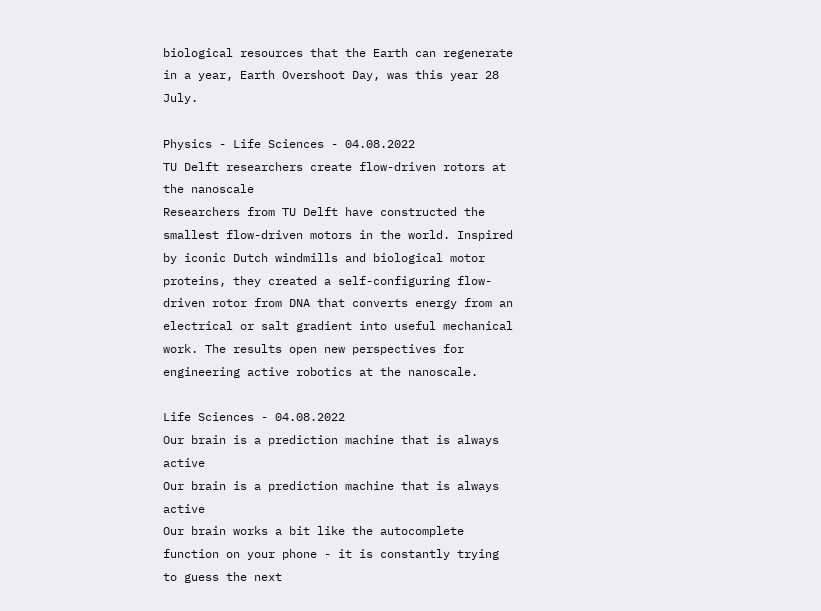biological resources that the Earth can regenerate in a year, Earth Overshoot Day, was this year 28 July.

Physics - Life Sciences - 04.08.2022
TU Delft researchers create flow-driven rotors at the nanoscale
Researchers from TU Delft have constructed the smallest flow-driven motors in the world. Inspired by iconic Dutch windmills and biological motor proteins, they created a self-configuring flow-driven rotor from DNA that converts energy from an electrical or salt gradient into useful mechanical work. The results open new perspectives for engineering active robotics at the nanoscale.

Life Sciences - 04.08.2022
Our brain is a prediction machine that is always active
Our brain is a prediction machine that is always active
Our brain works a bit like the autocomplete function on your phone - it is constantly trying to guess the next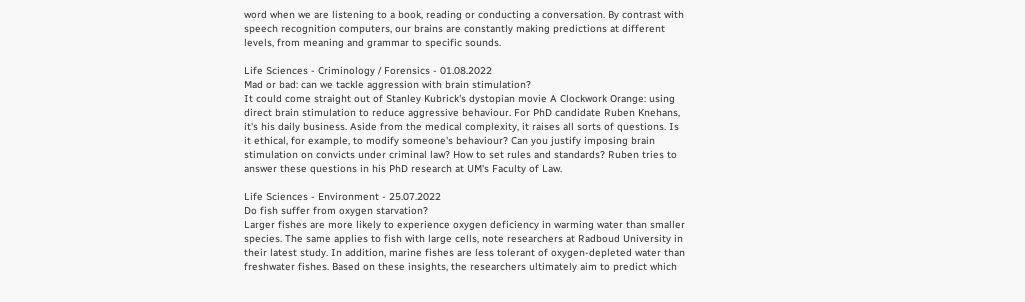word when we are listening to a book, reading or conducting a conversation. By contrast with speech recognition computers, our brains are constantly making predictions at different levels, from meaning and grammar to specific sounds.

Life Sciences - Criminology / Forensics - 01.08.2022
Mad or bad: can we tackle aggression with brain stimulation?
It could come straight out of Stanley Kubrick's dystopian movie A Clockwork Orange: using direct brain stimulation to reduce aggressive behaviour. For PhD candidate Ruben Knehans, it's his daily business. Aside from the medical complexity, it raises all sorts of questions. Is it ethical, for example, to modify someone's behaviour? Can you justify imposing brain stimulation on convicts under criminal law? How to set rules and standards? Ruben tries to answer these questions in his PhD research at UM's Faculty of Law.

Life Sciences - Environment - 25.07.2022
Do fish suffer from oxygen starvation?
Larger fishes are more likely to experience oxygen deficiency in warming water than smaller species. The same applies to fish with large cells, note researchers at Radboud University in their latest study. In addition, marine fishes are less tolerant of oxygen-depleted water than freshwater fishes. Based on these insights, the researchers ultimately aim to predict which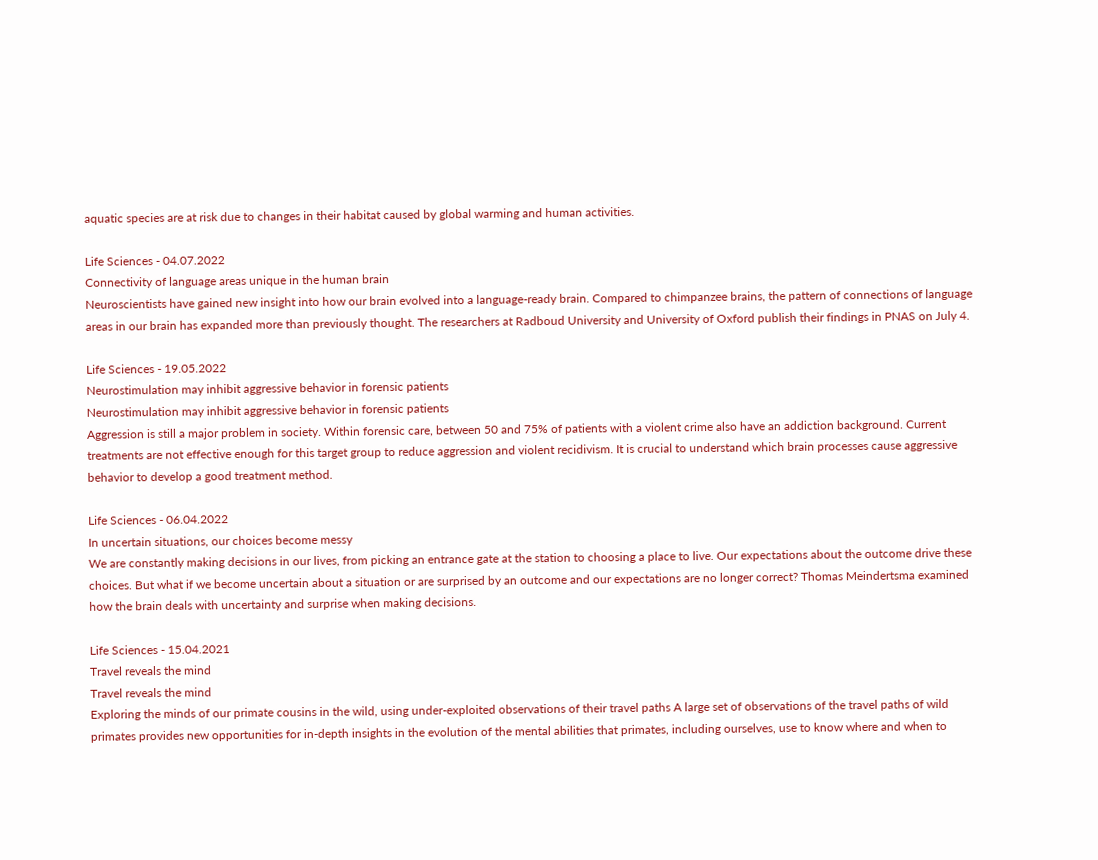aquatic species are at risk due to changes in their habitat caused by global warming and human activities.

Life Sciences - 04.07.2022
Connectivity of language areas unique in the human brain
Neuroscientists have gained new insight into how our brain evolved into a language-ready brain. Compared to chimpanzee brains, the pattern of connections of language areas in our brain has expanded more than previously thought. The researchers at Radboud University and University of Oxford publish their findings in PNAS on July 4.

Life Sciences - 19.05.2022
Neurostimulation may inhibit aggressive behavior in forensic patients
Neurostimulation may inhibit aggressive behavior in forensic patients
Aggression is still a major problem in society. Within forensic care, between 50 and 75% of patients with a violent crime also have an addiction background. Current treatments are not effective enough for this target group to reduce aggression and violent recidivism. It is crucial to understand which brain processes cause aggressive behavior to develop a good treatment method.

Life Sciences - 06.04.2022
In uncertain situations, our choices become messy
We are constantly making decisions in our lives, from picking an entrance gate at the station to choosing a place to live. Our expectations about the outcome drive these choices. But what if we become uncertain about a situation or are surprised by an outcome and our expectations are no longer correct? Thomas Meindertsma examined how the brain deals with uncertainty and surprise when making decisions.

Life Sciences - 15.04.2021
Travel reveals the mind
Travel reveals the mind
Exploring the minds of our primate cousins in the wild, using under-exploited observations of their travel paths A large set of observations of the travel paths of wild primates provides new opportunities for in-depth insights in the evolution of the mental abilities that primates, including ourselves, use to know where and when to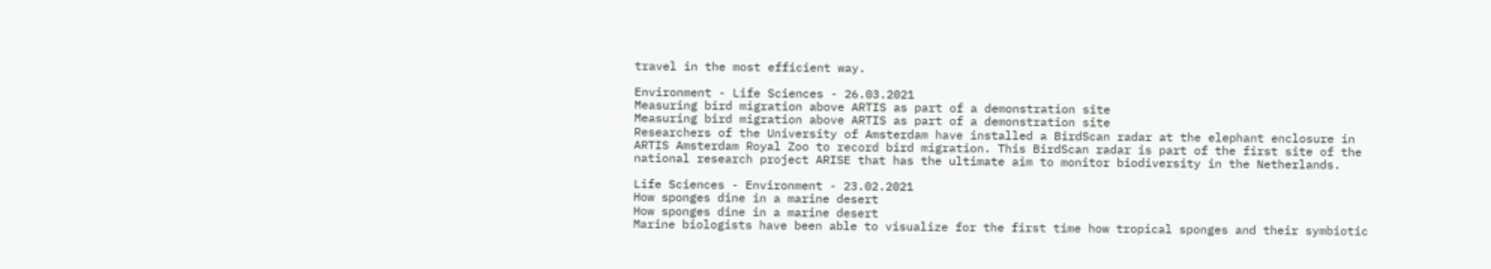travel in the most efficient way.

Environment - Life Sciences - 26.03.2021
Measuring bird migration above ARTIS as part of a demonstration site
Measuring bird migration above ARTIS as part of a demonstration site
Researchers of the University of Amsterdam have installed a BirdScan radar at the elephant enclosure in ARTIS Amsterdam Royal Zoo to record bird migration. This BirdScan radar is part of the first site of the national research project ARISE that has the ultimate aim to monitor biodiversity in the Netherlands.

Life Sciences - Environment - 23.02.2021
How sponges dine in a marine desert
How sponges dine in a marine desert
Marine biologists have been able to visualize for the first time how tropical sponges and their symbiotic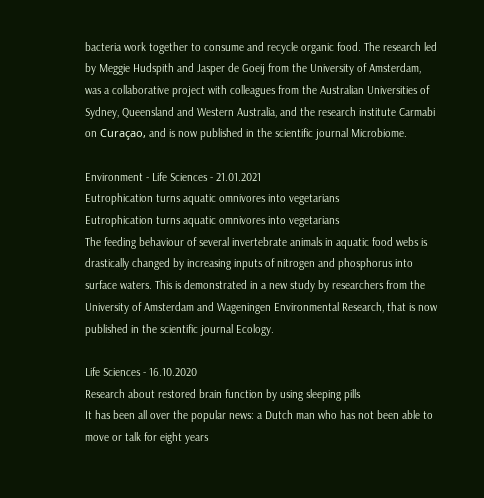bacteria work together to consume and recycle organic food. The research led by Meggie Hudspith and Jasper de Goeij from the University of Amsterdam, was a collaborative project with colleagues from the Australian Universities of Sydney, Queensland and Western Australia, and the research institute Carmabi on Curaçao, and is now published in the scientific journal Microbiome.

Environment - Life Sciences - 21.01.2021
Eutrophication turns aquatic omnivores into vegetarians
Eutrophication turns aquatic omnivores into vegetarians
The feeding behaviour of several invertebrate animals in aquatic food webs is drastically changed by increasing inputs of nitrogen and phosphorus into surface waters. This is demonstrated in a new study by researchers from the University of Amsterdam and Wageningen Environmental Research, that is now published in the scientific journal Ecology.

Life Sciences - 16.10.2020
Research about restored brain function by using sleeping pills
It has been all over the popular news: a Dutch man who has not been able to move or talk for eight years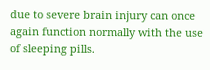due to severe brain injury can once again function normally with the use of sleeping pills.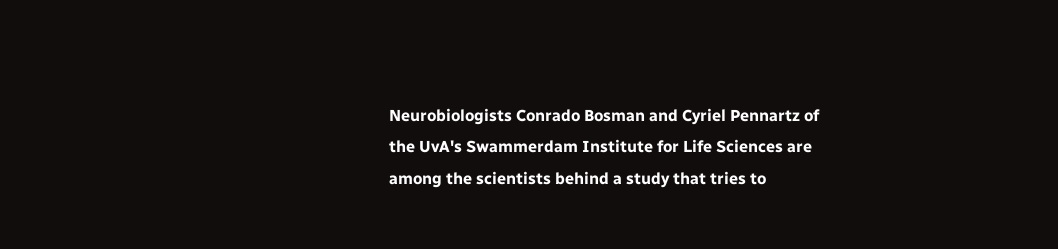Neurobiologists Conrado Bosman and Cyriel Pennartz of the UvA's Swammerdam Institute for Life Sciences are among the scientists behind a study that tries to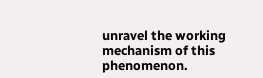unravel the working mechanism of this phenomenon.